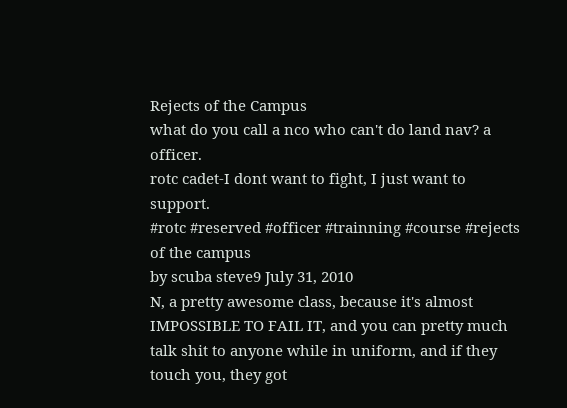Rejects of the Campus
what do you call a nco who can't do land nav? a officer.
rotc cadet-I dont want to fight, I just want to support.
#rotc #reserved #officer #trainning #course #rejects of the campus
by scuba steve9 July 31, 2010
N, a pretty awesome class, because it's almost IMPOSSIBLE TO FAIL IT, and you can pretty much talk shit to anyone while in uniform, and if they touch you, they got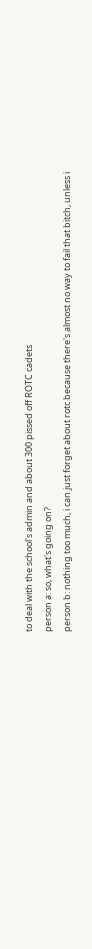to deal with the school's admin and about 300 pissed off ROTC cadets
person a: so, what's going on?
person b: nothing too much, i can just forget about rotc because there's almost no way to fail that bitch, unless i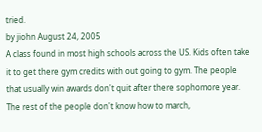tried.
by jiohn August 24, 2005
A class found in most high schools across the US. Kids often take it to get there gym credits with out going to gym. The people that usually win awards don't quit after there sophomore year. The rest of the people don't know how to march,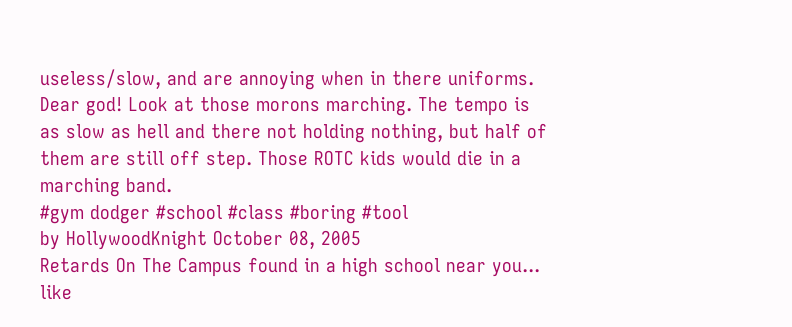useless/slow, and are annoying when in there uniforms.
Dear god! Look at those morons marching. The tempo is as slow as hell and there not holding nothing, but half of them are still off step. Those ROTC kids would die in a marching band.
#gym dodger #school #class #boring #tool
by HollywoodKnight October 08, 2005
Retards On The Campus found in a high school near you... like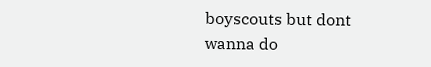boyscouts but dont wanna do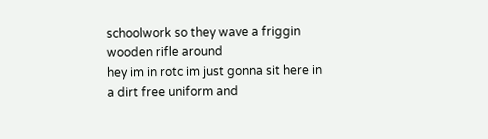schoolwork so they wave a friggin wooden rifle around
hey im in rotc im just gonna sit here in a dirt free uniform and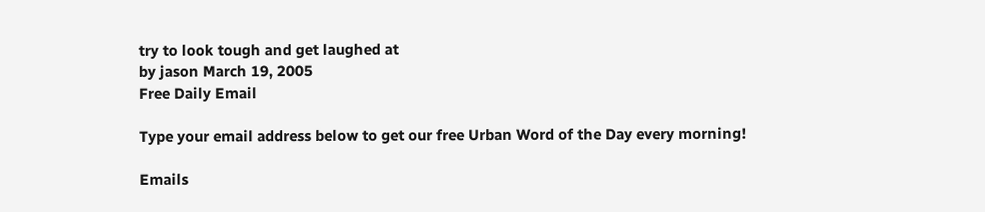try to look tough and get laughed at
by jason March 19, 2005
Free Daily Email

Type your email address below to get our free Urban Word of the Day every morning!

Emails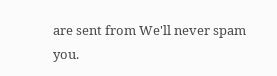are sent from We'll never spam you.